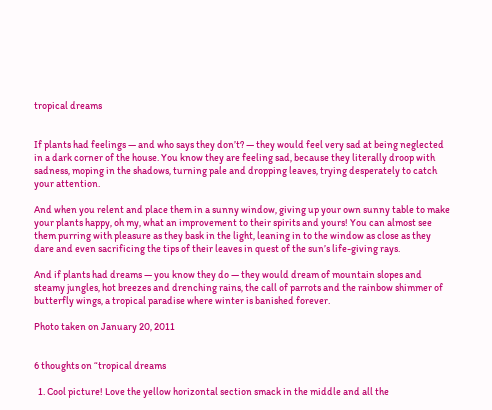tropical dreams


If plants had feelings — and who says they don’t? — they would feel very sad at being neglected in a dark corner of the house. You know they are feeling sad, because they literally droop with sadness, moping in the shadows, turning pale and dropping leaves, trying desperately to catch your attention.

And when you relent and place them in a sunny window, giving up your own sunny table to make your plants happy, oh my, what an improvement to their spirits and yours! You can almost see them purring with pleasure as they bask in the light, leaning in to the window as close as they dare and even sacrificing the tips of their leaves in quest of the sun’s life-giving rays.

And if plants had dreams — you know they do — they would dream of mountain slopes and steamy jungles, hot breezes and drenching rains, the call of parrots and the rainbow shimmer of butterfly wings, a tropical paradise where winter is banished forever.

Photo taken on January 20, 2011


6 thoughts on “tropical dreams

  1. Cool picture! Love the yellow horizontal section smack in the middle and all the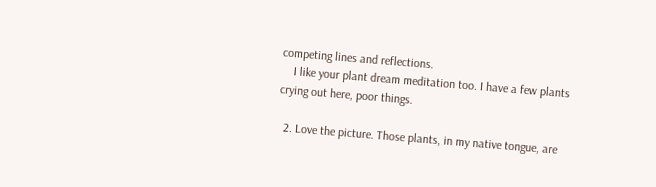competing lines and reflections.
    I like your plant dream meditation too. I have a few plants crying out here, poor things.

  2. Love the picture. Those plants, in my native tongue, are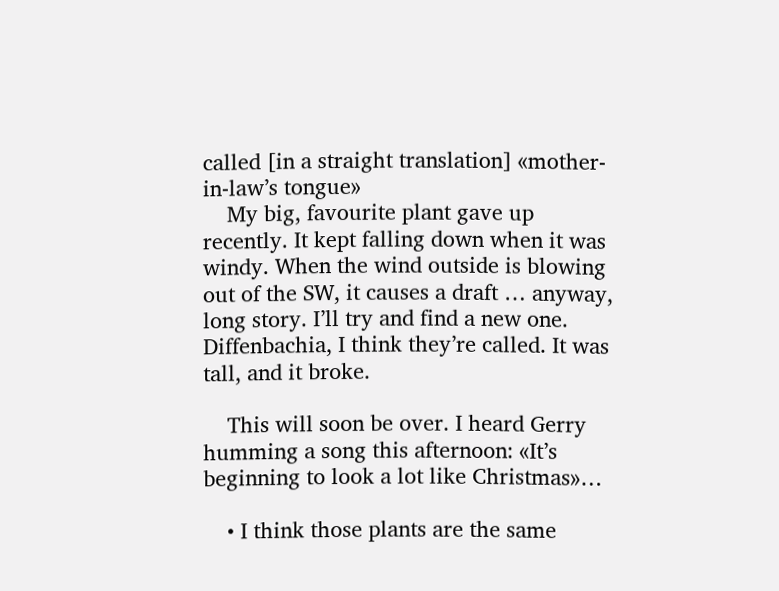called [in a straight translation] «mother-in-law’s tongue»
    My big, favourite plant gave up recently. It kept falling down when it was windy. When the wind outside is blowing out of the SW, it causes a draft … anyway, long story. I’ll try and find a new one. Diffenbachia, I think they’re called. It was tall, and it broke.

    This will soon be over. I heard Gerry humming a song this afternoon: «It’s beginning to look a lot like Christmas»…

    • I think those plants are the same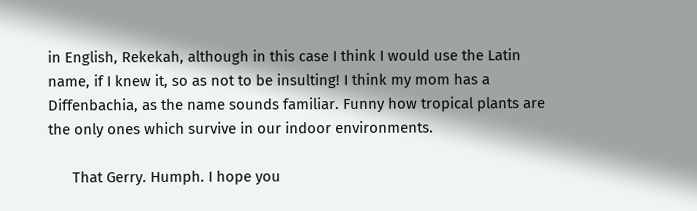in English, Rekekah, although in this case I think I would use the Latin name, if I knew it, so as not to be insulting! I think my mom has a Diffenbachia, as the name sounds familiar. Funny how tropical plants are the only ones which survive in our indoor environments.

      That Gerry. Humph. I hope you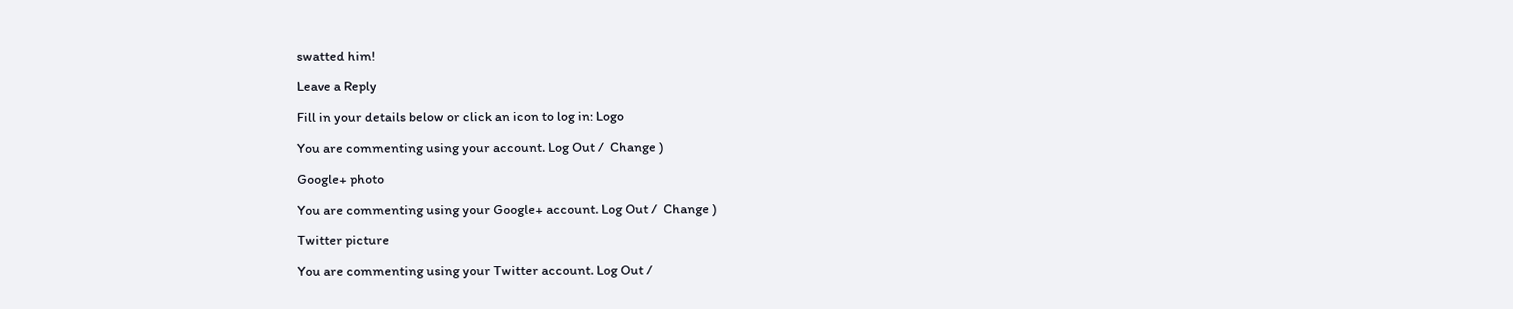swatted him!

Leave a Reply

Fill in your details below or click an icon to log in: Logo

You are commenting using your account. Log Out /  Change )

Google+ photo

You are commenting using your Google+ account. Log Out /  Change )

Twitter picture

You are commenting using your Twitter account. Log Out /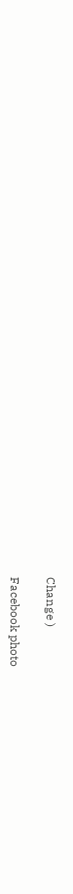Change )

Facebook photo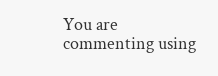You are commenting using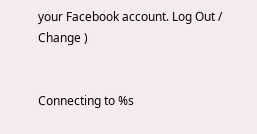your Facebook account. Log Out /  Change )


Connecting to %s